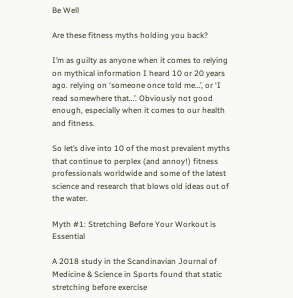Be Well

Are these fitness myths holding you back?

I’m as guilty as anyone when it comes to relying on mythical information I heard 10 or 20 years ago. relying on ‘someone once told me…’, or ‘I read somewhere that…’. Obviously not good enough, especially when it comes to our health and fitness.

So let’s dive into 10 of the most prevalent myths that continue to perplex (and annoy!) fitness professionals worldwide and some of the latest science and research that blows old ideas out of the water.

Myth #1: Stretching Before Your Workout is Essential

A 2018 study in the Scandinavian Journal of Medicine & Science in Sports found that static stretching before exercise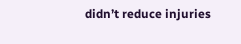didn’t reduce injuries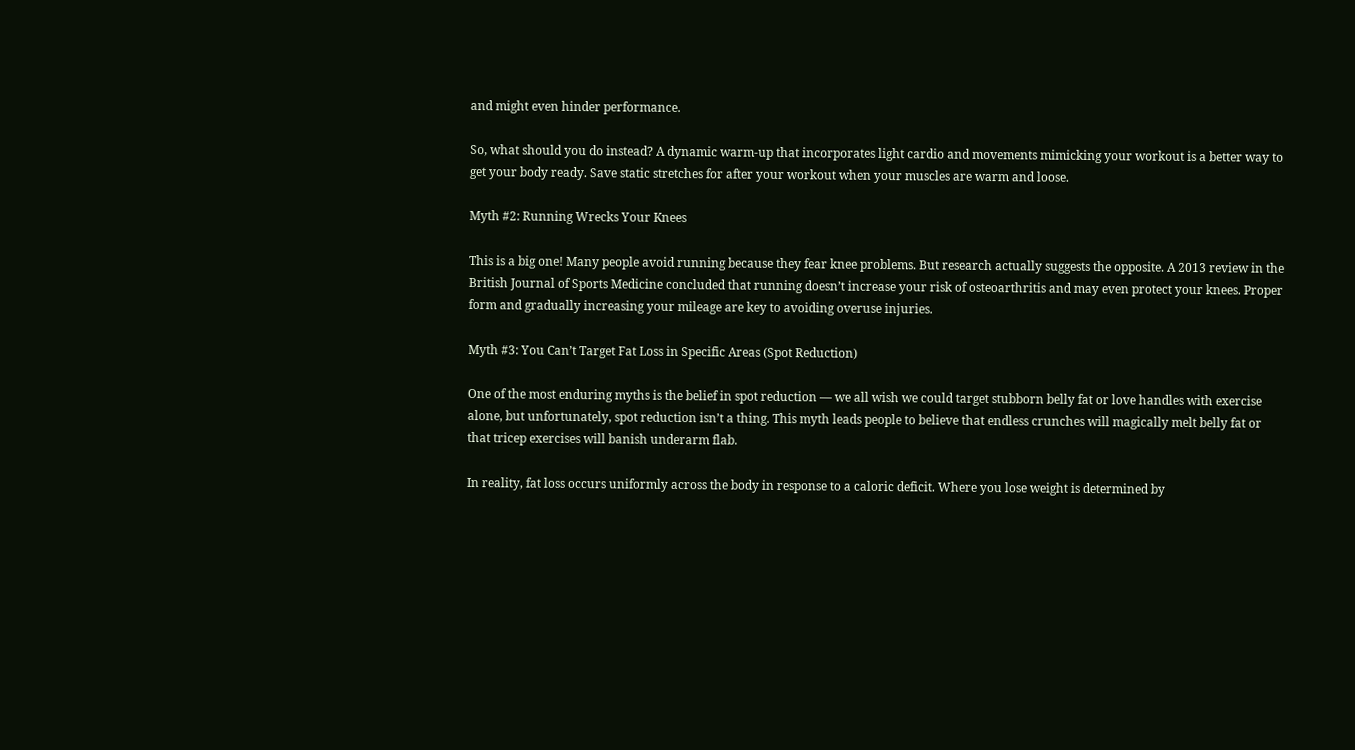and might even hinder performance.

So, what should you do instead? A dynamic warm-up that incorporates light cardio and movements mimicking your workout is a better way to get your body ready. Save static stretches for after your workout when your muscles are warm and loose.

Myth #2: Running Wrecks Your Knees

This is a big one! Many people avoid running because they fear knee problems. But research actually suggests the opposite. A 2013 review in the British Journal of Sports Medicine concluded that running doesn’t increase your risk of osteoarthritis and may even protect your knees. Proper form and gradually increasing your mileage are key to avoiding overuse injuries.

Myth #3: You Can’t Target Fat Loss in Specific Areas (Spot Reduction)

One of the most enduring myths is the belief in spot reduction — we all wish we could target stubborn belly fat or love handles with exercise alone, but unfortunately, spot reduction isn’t a thing. This myth leads people to believe that endless crunches will magically melt belly fat or that tricep exercises will banish underarm flab.

In reality, fat loss occurs uniformly across the body in response to a caloric deficit. Where you lose weight is determined by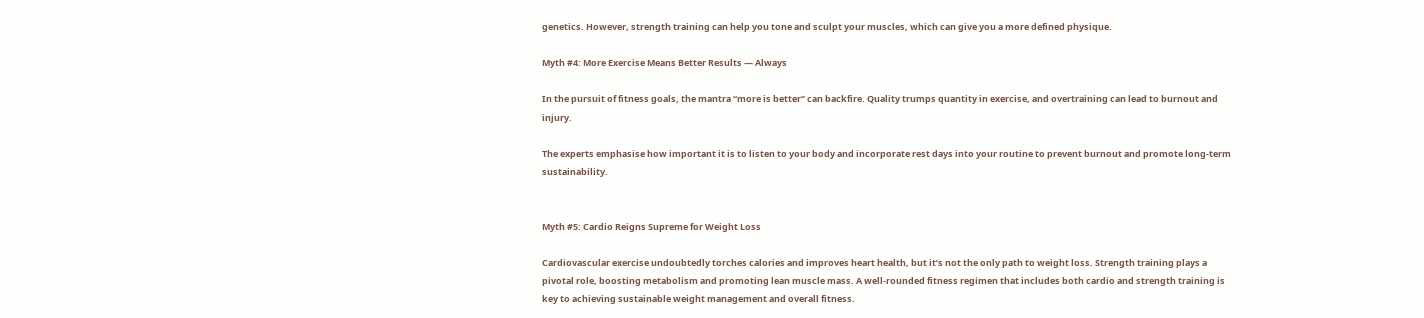genetics. However, strength training can help you tone and sculpt your muscles, which can give you a more defined physique.

Myth #4: More Exercise Means Better Results — Always

In the pursuit of fitness goals, the mantra “more is better” can backfire. Quality trumps quantity in exercise, and overtraining can lead to burnout and injury.

The experts emphasise how important it is to listen to your body and incorporate rest days into your routine to prevent burnout and promote long-term sustainability.


Myth #5: Cardio Reigns Supreme for Weight Loss

Cardiovascular exercise undoubtedly torches calories and improves heart health, but it’s not the only path to weight loss. Strength training plays a pivotal role, boosting metabolism and promoting lean muscle mass. A well-rounded fitness regimen that includes both cardio and strength training is key to achieving sustainable weight management and overall fitness.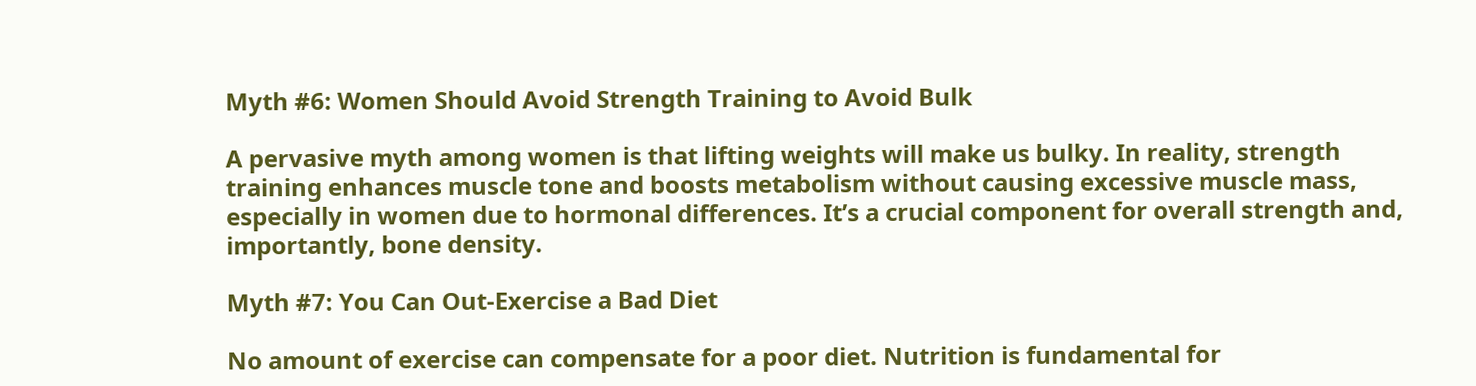Myth #6: Women Should Avoid Strength Training to Avoid Bulk

A pervasive myth among women is that lifting weights will make us bulky. In reality, strength training enhances muscle tone and boosts metabolism without causing excessive muscle mass, especially in women due to hormonal differences. It’s a crucial component for overall strength and, importantly, bone density.

Myth #7: You Can Out-Exercise a Bad Diet

No amount of exercise can compensate for a poor diet. Nutrition is fundamental for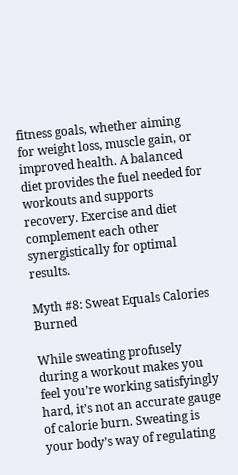fitness goals, whether aiming for weight loss, muscle gain, or improved health. A balanced diet provides the fuel needed for workouts and supports recovery. Exercise and diet complement each other synergistically for optimal results.

Myth #8: Sweat Equals Calories Burned

While sweating profusely during a workout makes you feel you’re working satisfyingly hard, it’s not an accurate gauge of calorie burn. Sweating is your body’s way of regulating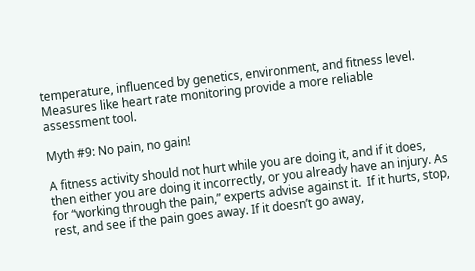temperature, influenced by genetics, environment, and fitness level. Measures like heart rate monitoring provide a more reliable assessment tool.

Myth #9: No pain, no gain!

A fitness activity should not hurt while you are doing it, and if it does, then either you are doing it incorrectly, or you already have an injury. As for “working through the pain,” experts advise against it.  If it hurts, stop, rest, and see if the pain goes away. If it doesn’t go away,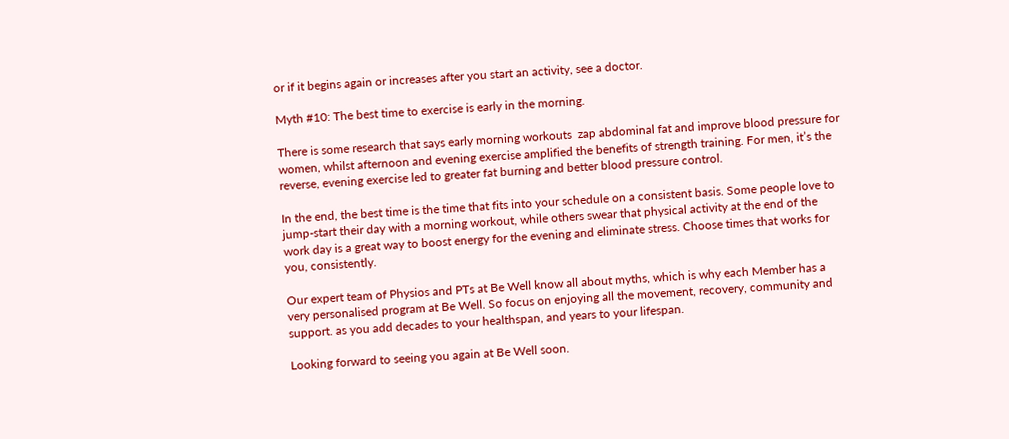or if it begins again or increases after you start an activity, see a doctor.

Myth #10: The best time to exercise is early in the morning.

There is some research that says early morning workouts  zap abdominal fat and improve blood pressure for women, whilst afternoon and evening exercise amplified the benefits of strength training. For men, it’s the reverse, evening exercise led to greater fat burning and better blood pressure control.

In the end, the best time is the time that fits into your schedule on a consistent basis. Some people love to jump-start their day with a morning workout, while others swear that physical activity at the end of the work day is a great way to boost energy for the evening and eliminate stress. Choose times that works for you, consistently.

Our expert team of Physios and PTs at Be Well know all about myths, which is why each Member has a very personalised program at Be Well. So focus on enjoying all the movement, recovery, community and support. as you add decades to your healthspan, and years to your lifespan.

Looking forward to seeing you again at Be Well soon.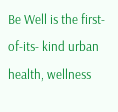Be Well is the first-of-its- kind urban health, wellness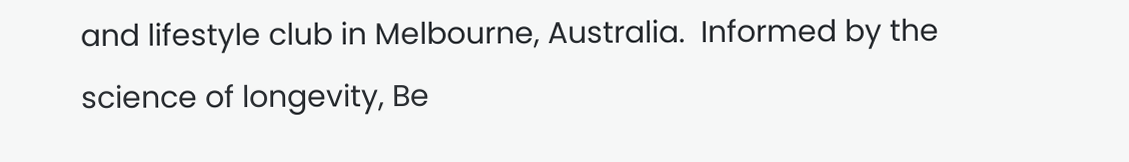and lifestyle club in Melbourne, Australia.  Informed by the science of longevity, Be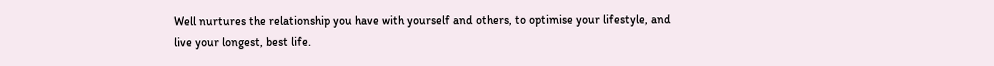Well nurtures the relationship you have with yourself and others, to optimise your lifestyle, and live your longest, best life.